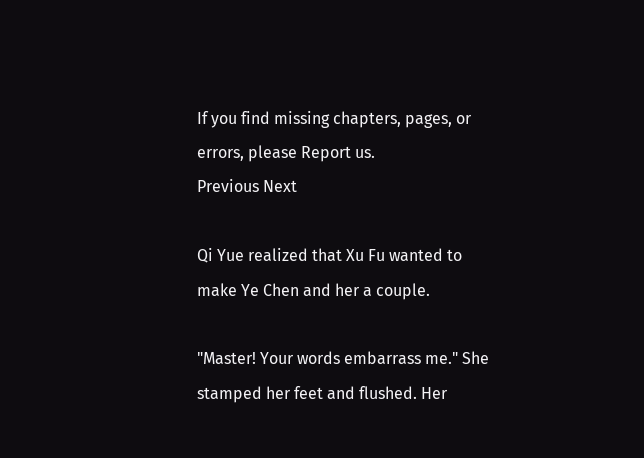If you find missing chapters, pages, or errors, please Report us.
Previous Next

Qi Yue realized that Xu Fu wanted to make Ye Chen and her a couple.

"Master! Your words embarrass me." She stamped her feet and flushed. Her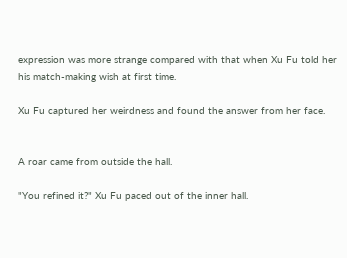expression was more strange compared with that when Xu Fu told her his match-making wish at first time.

Xu Fu captured her weirdness and found the answer from her face.


A roar came from outside the hall.

"You refined it?" Xu Fu paced out of the inner hall.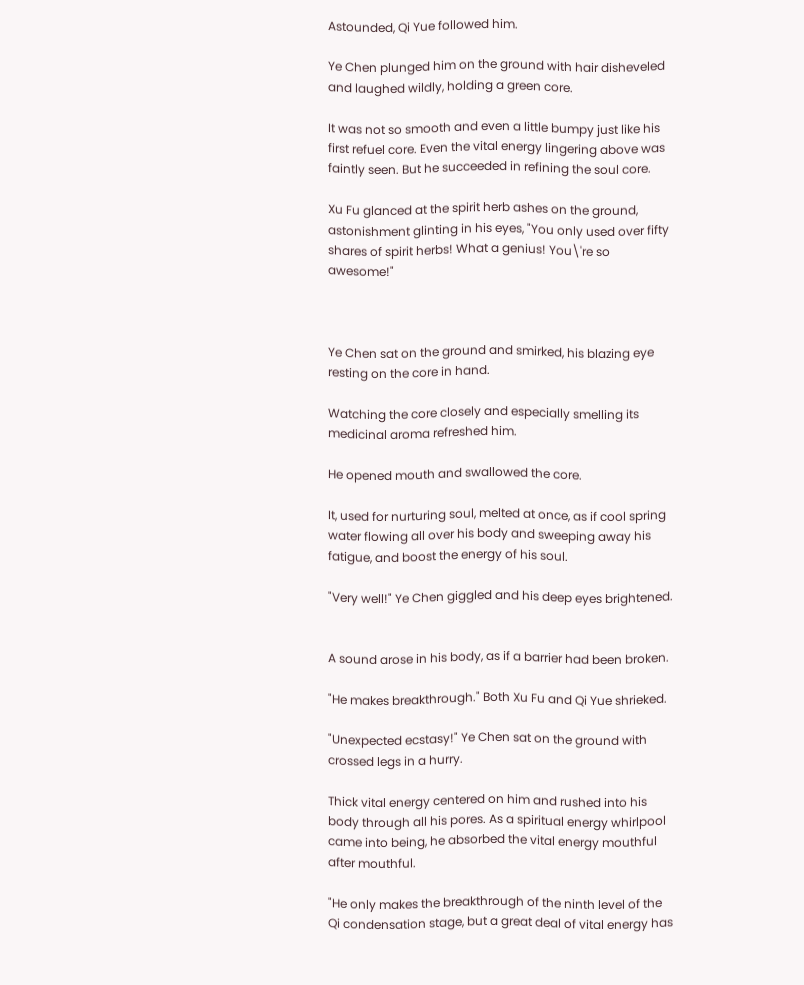Astounded, Qi Yue followed him.

Ye Chen plunged him on the ground with hair disheveled and laughed wildly, holding a green core.

It was not so smooth and even a little bumpy just like his first refuel core. Even the vital energy lingering above was faintly seen. But he succeeded in refining the soul core.

Xu Fu glanced at the spirit herb ashes on the ground, astonishment glinting in his eyes, "You only used over fifty shares of spirit herbs! What a genius! You\'re so awesome!"



Ye Chen sat on the ground and smirked, his blazing eye resting on the core in hand.

Watching the core closely and especially smelling its medicinal aroma refreshed him.

He opened mouth and swallowed the core.

It, used for nurturing soul, melted at once, as if cool spring water flowing all over his body and sweeping away his fatigue, and boost the energy of his soul.

"Very well!" Ye Chen giggled and his deep eyes brightened.


A sound arose in his body, as if a barrier had been broken.

"He makes breakthrough." Both Xu Fu and Qi Yue shrieked.

"Unexpected ecstasy!" Ye Chen sat on the ground with crossed legs in a hurry.

Thick vital energy centered on him and rushed into his body through all his pores. As a spiritual energy whirlpool came into being, he absorbed the vital energy mouthful after mouthful.

"He only makes the breakthrough of the ninth level of the Qi condensation stage, but a great deal of vital energy has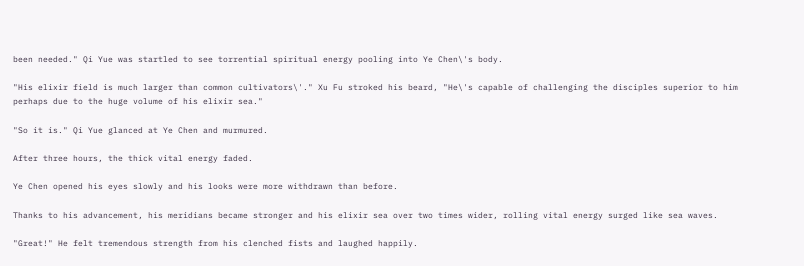been needed." Qi Yue was startled to see torrential spiritual energy pooling into Ye Chen\'s body.

"His elixir field is much larger than common cultivators\'." Xu Fu stroked his beard, "He\'s capable of challenging the disciples superior to him perhaps due to the huge volume of his elixir sea."

"So it is." Qi Yue glanced at Ye Chen and murmured.

After three hours, the thick vital energy faded.

Ye Chen opened his eyes slowly and his looks were more withdrawn than before.

Thanks to his advancement, his meridians became stronger and his elixir sea over two times wider, rolling vital energy surged like sea waves.

"Great!" He felt tremendous strength from his clenched fists and laughed happily.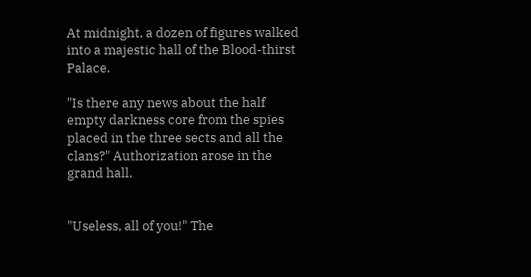At midnight, a dozen of figures walked into a majestic hall of the Blood-thirst Palace.

"Is there any news about the half empty darkness core from the spies placed in the three sects and all the clans?" Authorization arose in the grand hall.


"Useless, all of you!" The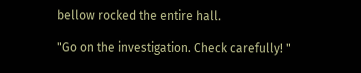bellow rocked the entire hall.

"Go on the investigation. Check carefully! "